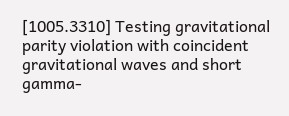[1005.3310] Testing gravitational parity violation with coincident gravitational waves and short gamma-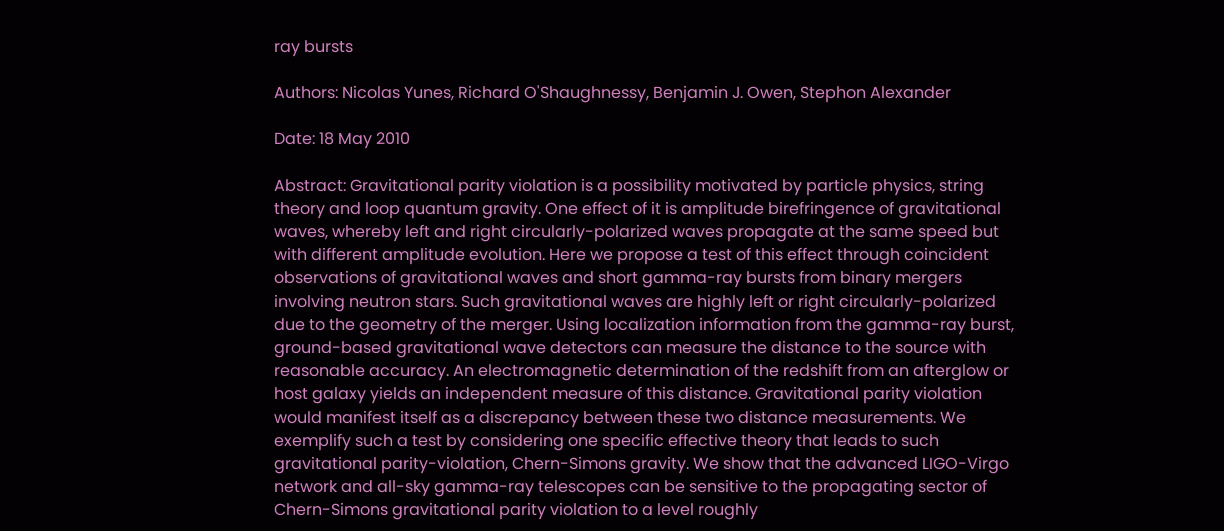ray bursts

Authors: Nicolas Yunes, Richard O'Shaughnessy, Benjamin J. Owen, Stephon Alexander

Date: 18 May 2010

Abstract: Gravitational parity violation is a possibility motivated by particle physics, string theory and loop quantum gravity. One effect of it is amplitude birefringence of gravitational waves, whereby left and right circularly-polarized waves propagate at the same speed but with different amplitude evolution. Here we propose a test of this effect through coincident observations of gravitational waves and short gamma-ray bursts from binary mergers involving neutron stars. Such gravitational waves are highly left or right circularly-polarized due to the geometry of the merger. Using localization information from the gamma-ray burst, ground-based gravitational wave detectors can measure the distance to the source with reasonable accuracy. An electromagnetic determination of the redshift from an afterglow or host galaxy yields an independent measure of this distance. Gravitational parity violation would manifest itself as a discrepancy between these two distance measurements. We exemplify such a test by considering one specific effective theory that leads to such gravitational parity-violation, Chern-Simons gravity. We show that the advanced LIGO-Virgo network and all-sky gamma-ray telescopes can be sensitive to the propagating sector of Chern-Simons gravitational parity violation to a level roughly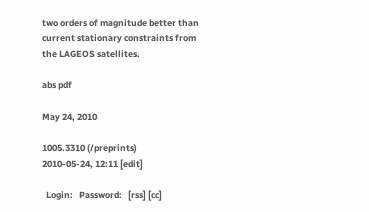two orders of magnitude better than current stationary constraints from the LAGEOS satellites.

abs pdf

May 24, 2010

1005.3310 (/preprints)
2010-05-24, 12:11 [edit]

  Login:   Password:   [rss] [cc]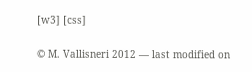[w3] [css]

© M. Vallisneri 2012 — last modified on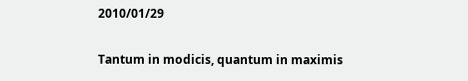2010/01/29

Tantum in modicis, quantum in maximis